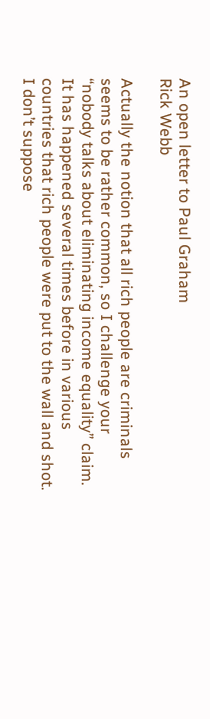An open letter to Paul Graham
Rick Webb

Actually the notion that all rich people are criminals seems to be rather common, so I challenge your “nobody talks about eliminating income equality” claim. It has happened several times before in various countries that rich people were put to the wall and shot. I don’t suppose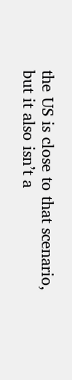the US is close to that scenario, but it also isn’t a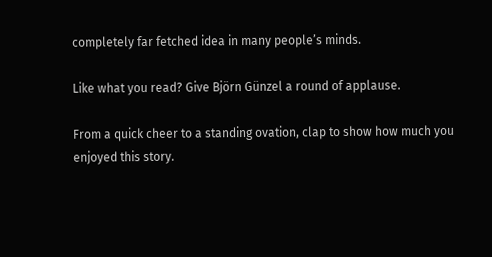completely far fetched idea in many people’s minds.

Like what you read? Give Björn Günzel a round of applause.

From a quick cheer to a standing ovation, clap to show how much you enjoyed this story.